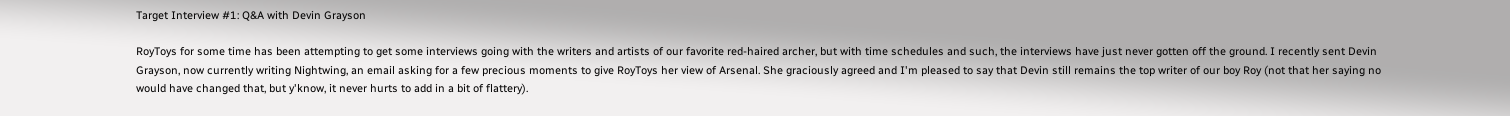Target Interview #1: Q&A with Devin Grayson

RoyToys for some time has been attempting to get some interviews going with the writers and artists of our favorite red-haired archer, but with time schedules and such, the interviews have just never gotten off the ground. I recently sent Devin Grayson, now currently writing Nightwing, an email asking for a few precious moments to give RoyToys her view of Arsenal. She graciously agreed and I'm pleased to say that Devin still remains the top writer of our boy Roy (not that her saying no would have changed that, but y'know, it never hurts to add in a bit of flattery).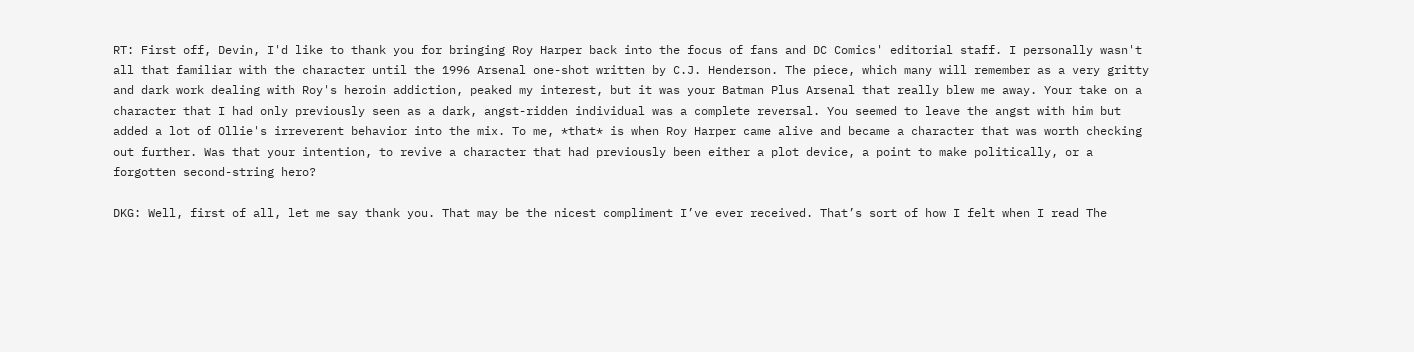RT: First off, Devin, I'd like to thank you for bringing Roy Harper back into the focus of fans and DC Comics' editorial staff. I personally wasn't all that familiar with the character until the 1996 Arsenal one-shot written by C.J. Henderson. The piece, which many will remember as a very gritty and dark work dealing with Roy's heroin addiction, peaked my interest, but it was your Batman Plus Arsenal that really blew me away. Your take on a character that I had only previously seen as a dark, angst-ridden individual was a complete reversal. You seemed to leave the angst with him but added a lot of Ollie's irreverent behavior into the mix. To me, *that* is when Roy Harper came alive and became a character that was worth checking out further. Was that your intention, to revive a character that had previously been either a plot device, a point to make politically, or a forgotten second-string hero?

DKG: Well, first of all, let me say thank you. That may be the nicest compliment I’ve ever received. That’s sort of how I felt when I read The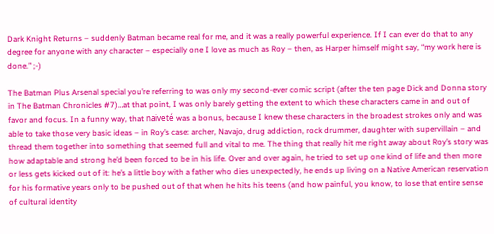Dark Knight Returns – suddenly Batman became real for me, and it was a really powerful experience. If I can ever do that to any degree for anyone with any character – especially one I love as much as Roy – then, as Harper himself might say, “my work here is done.” ;-)

The Batman Plus Arsenal special you’re referring to was only my second-ever comic script (after the ten page Dick and Donna story in The Batman Chronicles #7)…at that point, I was only barely getting the extent to which these characters came in and out of favor and focus. In a funny way, that naiveté was a bonus, because I knew these characters in the broadest strokes only and was able to take those very basic ideas – in Roy’s case: archer, Navajo, drug addiction, rock drummer, daughter with supervillain – and thread them together into something that seemed full and vital to me. The thing that really hit me right away about Roy’s story was how adaptable and strong he’d been forced to be in his life. Over and over again, he tried to set up one kind of life and then more or less gets kicked out of it: he’s a little boy with a father who dies unexpectedly, he ends up living on a Native American reservation for his formative years only to be pushed out of that when he hits his teens (and how painful, you know, to lose that entire sense of cultural identity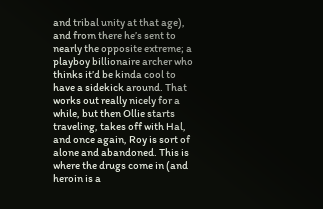and tribal unity at that age), and from there he’s sent to nearly the opposite extreme; a playboy billionaire archer who thinks it’d be kinda cool to have a sidekick around. That works out really nicely for a while, but then Ollie starts traveling, takes off with Hal, and once again, Roy is sort of alone and abandoned. This is where the drugs come in (and heroin is a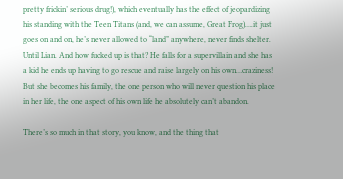pretty frickin’ serious drug!), which eventually has the effect of jeopardizing his standing with the Teen Titans (and, we can assume, Great Frog)….it just goes on and on, he’s never allowed to “land” anywhere, never finds shelter. Until Lian. And how fucked up is that? He falls for a supervillain and she has a kid he ends up having to go rescue and raise largely on his own…craziness! But she becomes his family, the one person who will never question his place in her life, the one aspect of his own life he absolutely can’t abandon.

There’s so much in that story, you know, and the thing that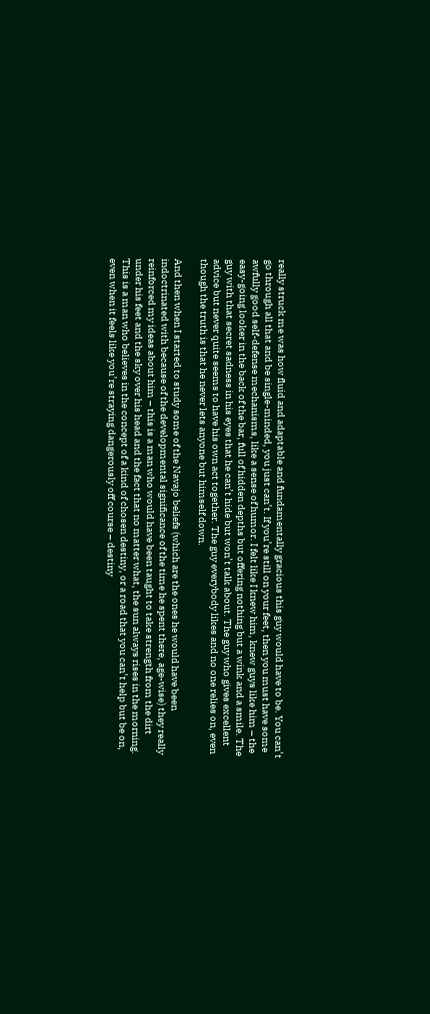really struck me was how fluid and adaptable and fundamentally gracious this guy would have to be. You can’t go through all that and be single-minded, you just can’t. If you’re still on your feet, then you must have some awfully good self-defense mechanisms, like a sense of humor. I felt like I knew him, knew guys like him – the easy-going looker in the back of the bar, full of hidden depths but offering nothing but a wink and a smile. The guy with that secret sadness in his eyes that he can’t hide but won’t talk about. The guy who gives excellent advice but never quite seems to have his own act together. The guy everybody likes and no one relies on, even though the truth is that he never lets anyone but himself down.

And then when I started to study some of the Navajo beliefs (which are the ones he would have been indoctrinated with because of the developmental significance of the time he spent there, age-wise) they really reinforced my ideas about him – this is a man who would have been taught to take strength from the dirt under his feet and the sky over his head and the fact that no matter what, the sun always rises in the morning. This is a man who believes in the concept of a kind of chosen destiny, or a road that you can’t help but be on, even when it feels like you’re straying dangerously off course – destiny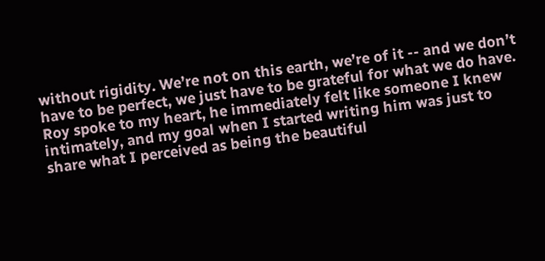without rigidity. We’re not on this earth, we’re of it -- and we don’t have to be perfect, we just have to be grateful for what we do have. Roy spoke to my heart, he immediately felt like someone I knew intimately, and my goal when I started writing him was just to share what I perceived as being the beautiful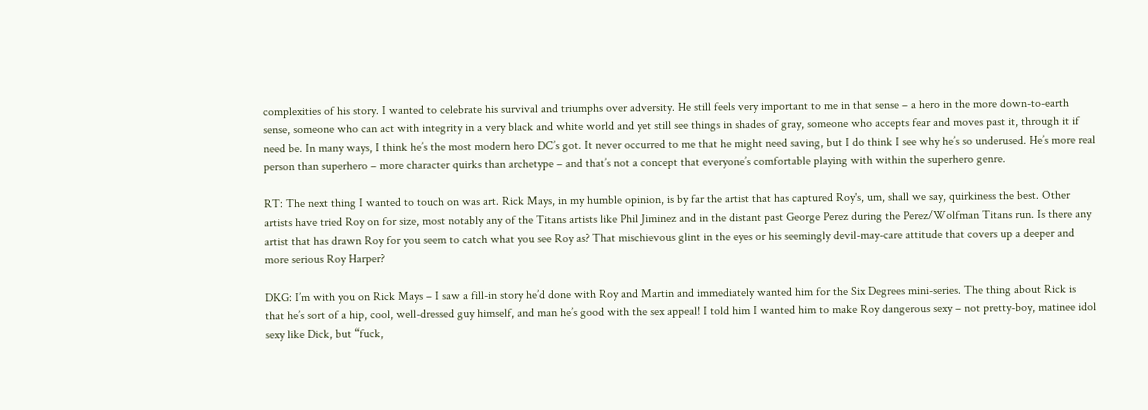complexities of his story. I wanted to celebrate his survival and triumphs over adversity. He still feels very important to me in that sense – a hero in the more down-to-earth sense, someone who can act with integrity in a very black and white world and yet still see things in shades of gray, someone who accepts fear and moves past it, through it if need be. In many ways, I think he’s the most modern hero DC’s got. It never occurred to me that he might need saving, but I do think I see why he’s so underused. He’s more real person than superhero – more character quirks than archetype – and that’s not a concept that everyone’s comfortable playing with within the superhero genre.

RT: The next thing I wanted to touch on was art. Rick Mays, in my humble opinion, is by far the artist that has captured Roy's, um, shall we say, quirkiness the best. Other artists have tried Roy on for size, most notably any of the Titans artists like Phil Jiminez and in the distant past George Perez during the Perez/Wolfman Titans run. Is there any artist that has drawn Roy for you seem to catch what you see Roy as? That mischievous glint in the eyes or his seemingly devil-may-care attitude that covers up a deeper and more serious Roy Harper?

DKG: I’m with you on Rick Mays – I saw a fill-in story he’d done with Roy and Martin and immediately wanted him for the Six Degrees mini-series. The thing about Rick is that he’s sort of a hip, cool, well-dressed guy himself, and man he’s good with the sex appeal! I told him I wanted him to make Roy dangerous sexy – not pretty-boy, matinee idol sexy like Dick, but “fuck,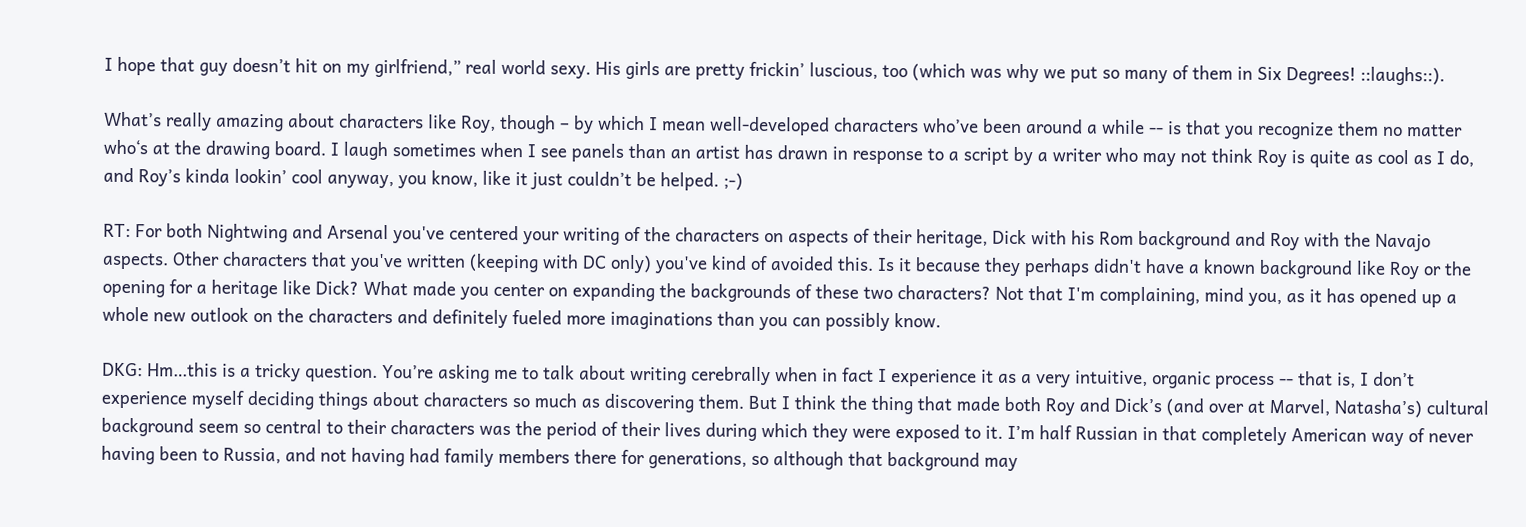I hope that guy doesn’t hit on my girlfriend,” real world sexy. His girls are pretty frickin’ luscious, too (which was why we put so many of them in Six Degrees! ::laughs::).

What’s really amazing about characters like Roy, though – by which I mean well-developed characters who’ve been around a while -- is that you recognize them no matter who‘s at the drawing board. I laugh sometimes when I see panels than an artist has drawn in response to a script by a writer who may not think Roy is quite as cool as I do, and Roy’s kinda lookin’ cool anyway, you know, like it just couldn’t be helped. ;-)

RT: For both Nightwing and Arsenal you've centered your writing of the characters on aspects of their heritage, Dick with his Rom background and Roy with the Navajo aspects. Other characters that you've written (keeping with DC only) you've kind of avoided this. Is it because they perhaps didn't have a known background like Roy or the opening for a heritage like Dick? What made you center on expanding the backgrounds of these two characters? Not that I'm complaining, mind you, as it has opened up a whole new outlook on the characters and definitely fueled more imaginations than you can possibly know.

DKG: Hm…this is a tricky question. You’re asking me to talk about writing cerebrally when in fact I experience it as a very intuitive, organic process -- that is, I don’t experience myself deciding things about characters so much as discovering them. But I think the thing that made both Roy and Dick’s (and over at Marvel, Natasha’s) cultural background seem so central to their characters was the period of their lives during which they were exposed to it. I’m half Russian in that completely American way of never having been to Russia, and not having had family members there for generations, so although that background may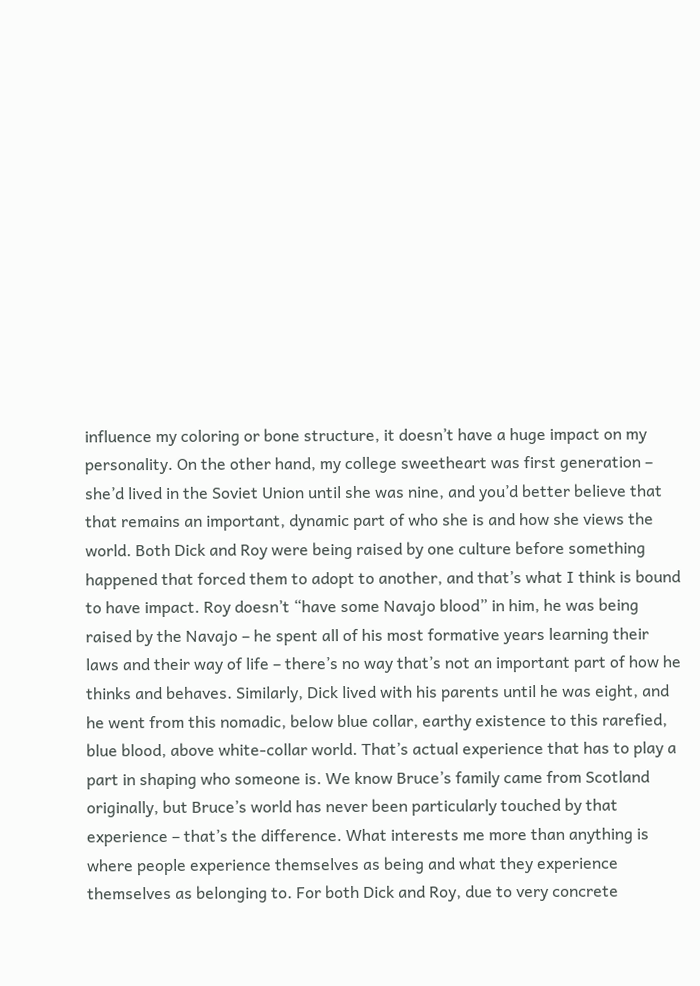influence my coloring or bone structure, it doesn’t have a huge impact on my personality. On the other hand, my college sweetheart was first generation – she’d lived in the Soviet Union until she was nine, and you’d better believe that that remains an important, dynamic part of who she is and how she views the world. Both Dick and Roy were being raised by one culture before something happened that forced them to adopt to another, and that’s what I think is bound to have impact. Roy doesn’t “have some Navajo blood” in him, he was being raised by the Navajo – he spent all of his most formative years learning their laws and their way of life – there’s no way that’s not an important part of how he thinks and behaves. Similarly, Dick lived with his parents until he was eight, and he went from this nomadic, below blue collar, earthy existence to this rarefied, blue blood, above white-collar world. That’s actual experience that has to play a part in shaping who someone is. We know Bruce’s family came from Scotland originally, but Bruce’s world has never been particularly touched by that experience – that’s the difference. What interests me more than anything is where people experience themselves as being and what they experience themselves as belonging to. For both Dick and Roy, due to very concrete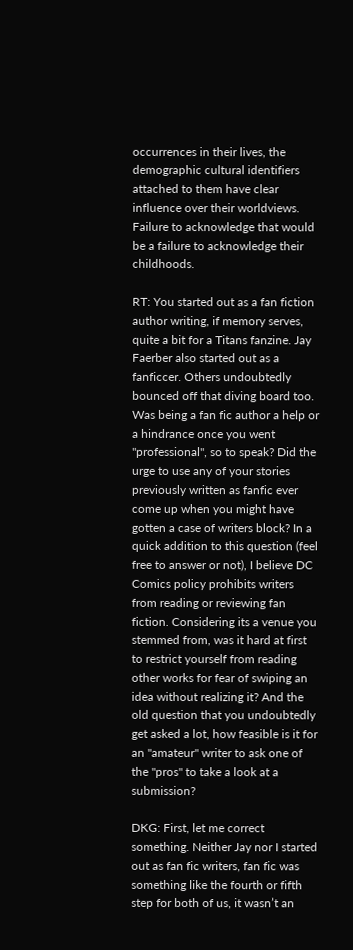occurrences in their lives, the demographic cultural identifiers attached to them have clear influence over their worldviews. Failure to acknowledge that would be a failure to acknowledge their childhoods.

RT: You started out as a fan fiction author writing, if memory serves, quite a bit for a Titans fanzine. Jay Faerber also started out as a fanficcer. Others undoubtedly bounced off that diving board too. Was being a fan fic author a help or a hindrance once you went "professional", so to speak? Did the urge to use any of your stories previously written as fanfic ever come up when you might have gotten a case of writers block? In a quick addition to this question (feel free to answer or not), I believe DC Comics policy prohibits writers from reading or reviewing fan fiction. Considering its a venue you stemmed from, was it hard at first to restrict yourself from reading other works for fear of swiping an idea without realizing it? And the old question that you undoubtedly get asked a lot, how feasible is it for an "amateur" writer to ask one of the "pros" to take a look at a submission?

DKG: First, let me correct something. Neither Jay nor I started out as fan fic writers, fan fic was something like the fourth or fifth step for both of us, it wasn’t an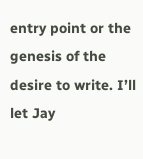entry point or the genesis of the desire to write. I’ll let Jay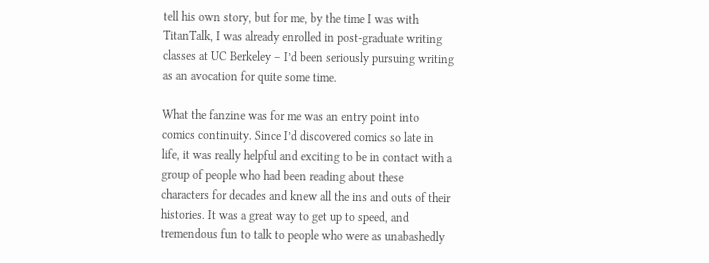tell his own story, but for me, by the time I was with TitanTalk, I was already enrolled in post-graduate writing classes at UC Berkeley – I’d been seriously pursuing writing as an avocation for quite some time.

What the fanzine was for me was an entry point into comics continuity. Since I’d discovered comics so late in life, it was really helpful and exciting to be in contact with a group of people who had been reading about these characters for decades and knew all the ins and outs of their histories. It was a great way to get up to speed, and tremendous fun to talk to people who were as unabashedly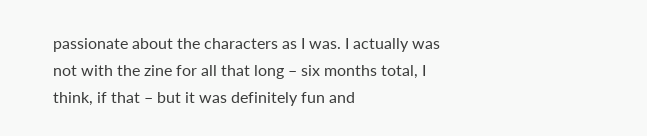passionate about the characters as I was. I actually was not with the zine for all that long – six months total, I think, if that – but it was definitely fun and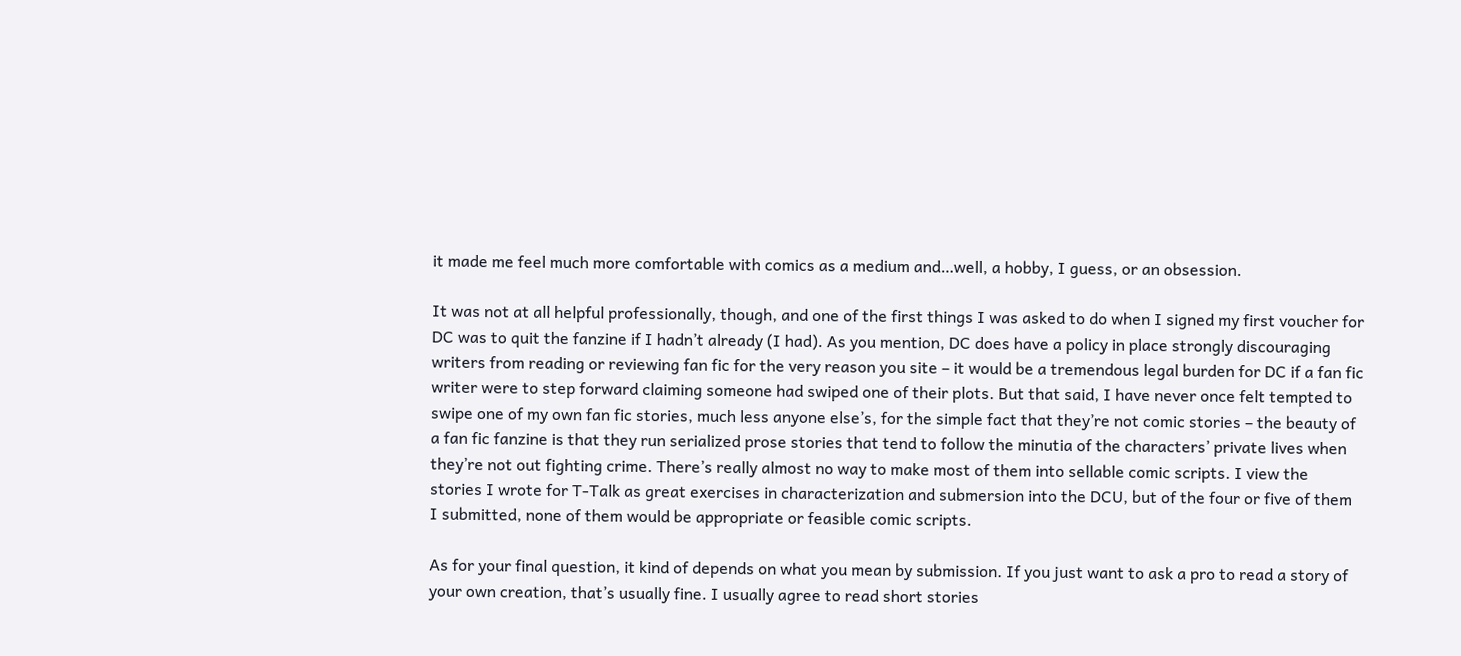it made me feel much more comfortable with comics as a medium and…well, a hobby, I guess, or an obsession.

It was not at all helpful professionally, though, and one of the first things I was asked to do when I signed my first voucher for DC was to quit the fanzine if I hadn’t already (I had). As you mention, DC does have a policy in place strongly discouraging writers from reading or reviewing fan fic for the very reason you site – it would be a tremendous legal burden for DC if a fan fic writer were to step forward claiming someone had swiped one of their plots. But that said, I have never once felt tempted to swipe one of my own fan fic stories, much less anyone else’s, for the simple fact that they’re not comic stories – the beauty of a fan fic fanzine is that they run serialized prose stories that tend to follow the minutia of the characters’ private lives when they’re not out fighting crime. There’s really almost no way to make most of them into sellable comic scripts. I view the stories I wrote for T-Talk as great exercises in characterization and submersion into the DCU, but of the four or five of them I submitted, none of them would be appropriate or feasible comic scripts.

As for your final question, it kind of depends on what you mean by submission. If you just want to ask a pro to read a story of your own creation, that’s usually fine. I usually agree to read short stories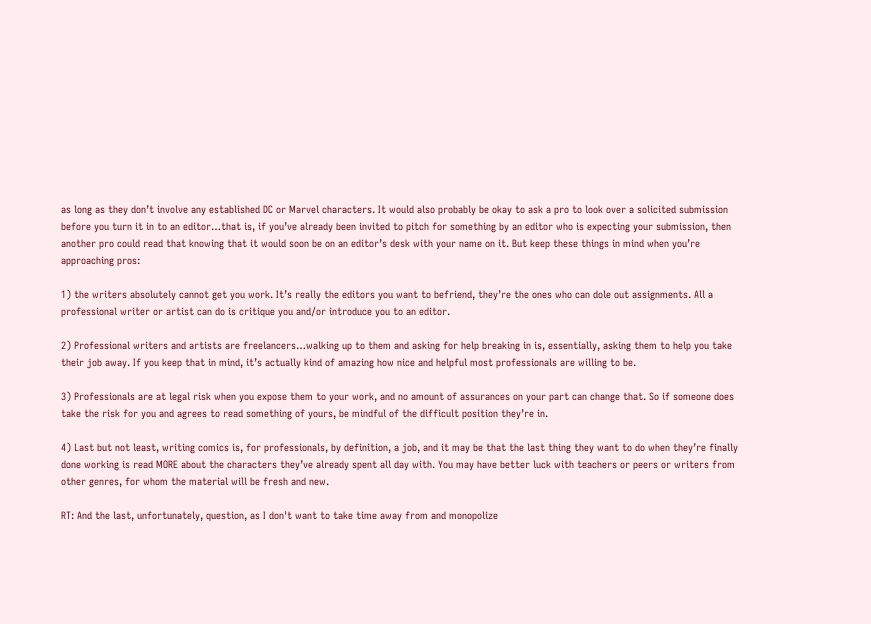as long as they don’t involve any established DC or Marvel characters. It would also probably be okay to ask a pro to look over a solicited submission before you turn it in to an editor…that is, if you’ve already been invited to pitch for something by an editor who is expecting your submission, then another pro could read that knowing that it would soon be on an editor’s desk with your name on it. But keep these things in mind when you’re approaching pros:

1) the writers absolutely cannot get you work. It’s really the editors you want to befriend, they’re the ones who can dole out assignments. All a professional writer or artist can do is critique you and/or introduce you to an editor.

2) Professional writers and artists are freelancers…walking up to them and asking for help breaking in is, essentially, asking them to help you take their job away. If you keep that in mind, it’s actually kind of amazing how nice and helpful most professionals are willing to be.

3) Professionals are at legal risk when you expose them to your work, and no amount of assurances on your part can change that. So if someone does take the risk for you and agrees to read something of yours, be mindful of the difficult position they’re in.

4) Last but not least, writing comics is, for professionals, by definition, a job, and it may be that the last thing they want to do when they’re finally done working is read MORE about the characters they’ve already spent all day with. You may have better luck with teachers or peers or writers from other genres, for whom the material will be fresh and new.

RT: And the last, unfortunately, question, as I don't want to take time away from and monopolize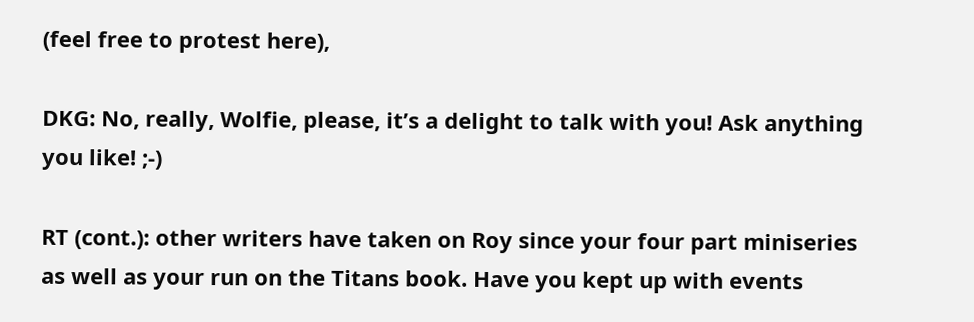(feel free to protest here),

DKG: No, really, Wolfie, please, it’s a delight to talk with you! Ask anything you like! ;-)

RT (cont.): other writers have taken on Roy since your four part miniseries as well as your run on the Titans book. Have you kept up with events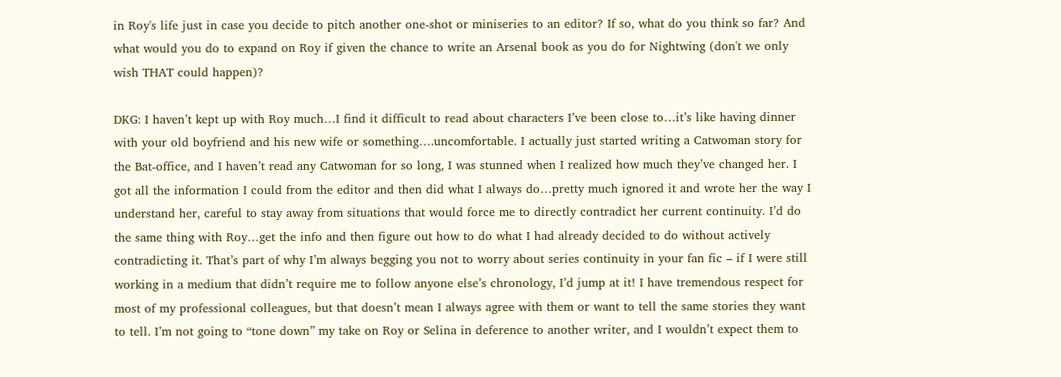in Roy's life just in case you decide to pitch another one-shot or miniseries to an editor? If so, what do you think so far? And what would you do to expand on Roy if given the chance to write an Arsenal book as you do for Nightwing (don't we only wish THAT could happen)?

DKG: I haven’t kept up with Roy much…I find it difficult to read about characters I’ve been close to…it’s like having dinner with your old boyfriend and his new wife or something….uncomfortable. I actually just started writing a Catwoman story for the Bat-office, and I haven’t read any Catwoman for so long, I was stunned when I realized how much they’ve changed her. I got all the information I could from the editor and then did what I always do…pretty much ignored it and wrote her the way I understand her, careful to stay away from situations that would force me to directly contradict her current continuity. I’d do the same thing with Roy…get the info and then figure out how to do what I had already decided to do without actively contradicting it. That’s part of why I’m always begging you not to worry about series continuity in your fan fic – if I were still working in a medium that didn’t require me to follow anyone else’s chronology, I’d jump at it! I have tremendous respect for most of my professional colleagues, but that doesn’t mean I always agree with them or want to tell the same stories they want to tell. I’m not going to “tone down” my take on Roy or Selina in deference to another writer, and I wouldn’t expect them to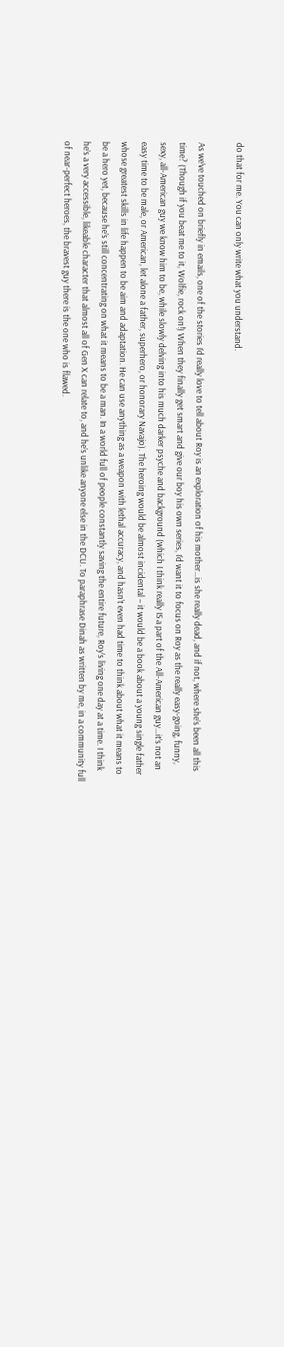do that for me. You can only write what you understand.

As we’ve touched on briefly in emails, one of the stories I’d really love to tell about Roy is an exploration of his mother…is she really dead, and if not, where she’s been all this time? (Though if you beat me to it, Wolfie, rock on!) When they finally get smart and give our boy his own series, I’d want it to focus on Roy as the really easy-going, funny, sexy, all-American guy we know him to be, while slowly delving into his much darker psyche and background (which I think really IS a part of the All-American guy…it’s not an easy time to be male, or American, let alone a father, superhero, or honorary Navajo). The heroing would be almost incidental – it would be a book about a young single father whose greatest skills in life happen to be aim and adaptation. He can use anything as a weapon with lethal accuracy, and hasn’t even had time to think about what it means to be a hero yet, because he’s still concentrating on what it means to be a man. In a world full of people constantly saving the entire future, Roy’s living one day at a time. I think he’s a very accessible, likeable character that almost all of Gen X can relate to, and he’s unlike anyone else in the DCU. To paraphrase Dinah as written by me, in a community full of near-perfect heroes, the bravest guy there is the one who is flawed.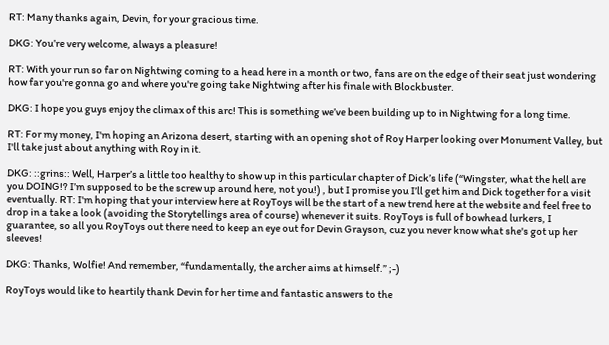RT: Many thanks again, Devin, for your gracious time.

DKG: You’re very welcome, always a pleasure!

RT: With your run so far on Nightwing coming to a head here in a month or two, fans are on the edge of their seat just wondering how far you're gonna go and where you're going take Nightwing after his finale with Blockbuster.

DKG: I hope you guys enjoy the climax of this arc! This is something we’ve been building up to in Nightwing for a long time.

RT: For my money, I'm hoping an Arizona desert, starting with an opening shot of Roy Harper looking over Monument Valley, but I'll take just about anything with Roy in it.

DKG: ::grins:: Well, Harper’s a little too healthy to show up in this particular chapter of Dick’s life (“Wingster, what the hell are you DOING!? I’m supposed to be the screw up around here, not you!) , but I promise you I’ll get him and Dick together for a visit eventually. RT: I'm hoping that your interview here at RoyToys will be the start of a new trend here at the website and feel free to drop in a take a look (avoiding the Storytellings area of course) whenever it suits. RoyToys is full of bowhead lurkers, I guarantee, so all you RoyToys out there need to keep an eye out for Devin Grayson, cuz you never know what she's got up her sleeves!

DKG: Thanks, Wolfie! And remember, “fundamentally, the archer aims at himself.” ;-)

RoyToys would like to heartily thank Devin for her time and fantastic answers to the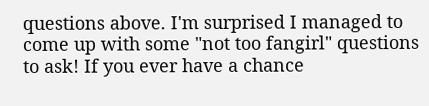questions above. I'm surprised I managed to come up with some "not too fangirl" questions to ask! If you ever have a chance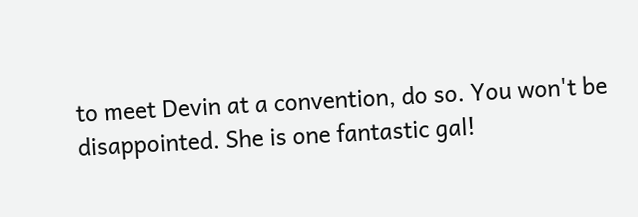to meet Devin at a convention, do so. You won't be disappointed. She is one fantastic gal!